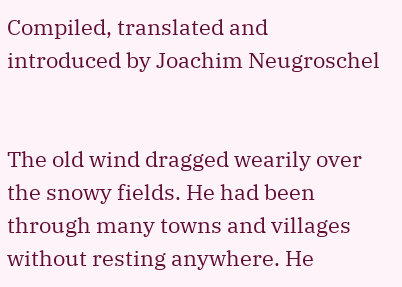Compiled, translated and introduced by Joachim Neugroschel


The old wind dragged wearily over the snowy fields. He had been through many towns and villages without resting anywhere. He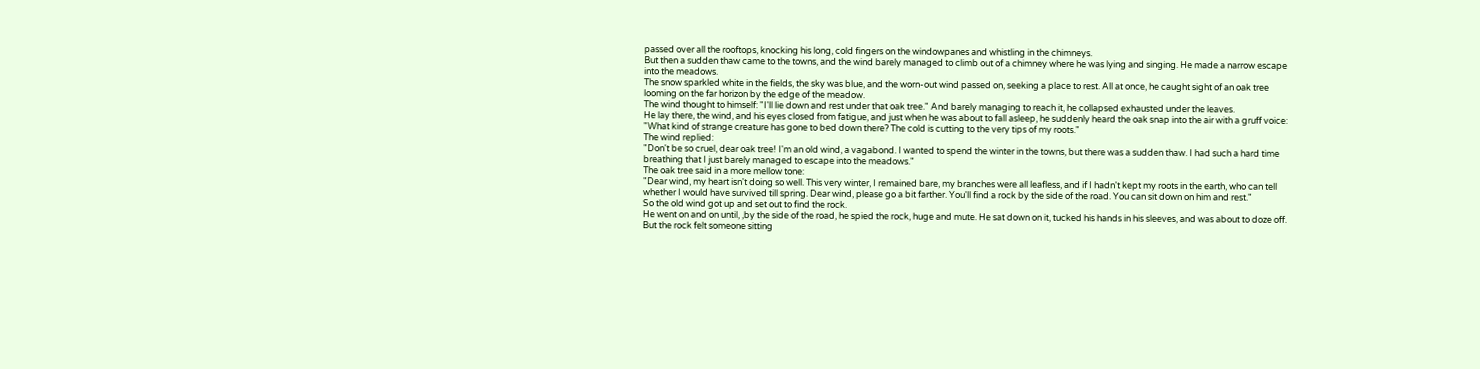passed over all the rooftops, knocking his long, cold fingers on the windowpanes and whistling in the chimneys.
But then a sudden thaw came to the towns, and the wind barely managed to climb out of a chimney where he was lying and singing. He made a narrow escape into the meadows.
The snow sparkled white in the fields, the sky was blue, and the worn-out wind passed on, seeking a place to rest. All at once, he caught sight of an oak tree looming on the far horizon by the edge of the meadow.
The wind thought to himself: "I'll lie down and rest under that oak tree." And barely managing to reach it, he collapsed exhausted under the leaves.
He lay there, the wind, and his eyes closed from fatigue, and just when he was about to fall asleep, he suddenly heard the oak snap into the air with a gruff voice: "What kind of strange creature has gone to bed down there? The cold is cutting to the very tips of my roots."
The wind replied:
"Don't be so cruel, dear oak tree! I'm an old wind, a vagabond. I wanted to spend the winter in the towns, but there was a sudden thaw. I had such a hard time breathing that I just barely managed to escape into the meadows."
The oak tree said in a more mellow tone:
"Dear wind, my heart isn't doing so well. This very winter, I remained bare, my branches were all leafless, and if I hadn't kept my roots in the earth, who can tell whether I would have survived till spring. Dear wind, please go a bit farther. You'll find a rock by the side of the road. You can sit down on him and rest."
So the old wind got up and set out to find the rock.
He went on and on until, ,by the side of the road, he spied the rock, huge and mute. He sat down on it, tucked his hands in his sleeves, and was about to doze off. But the rock felt someone sitting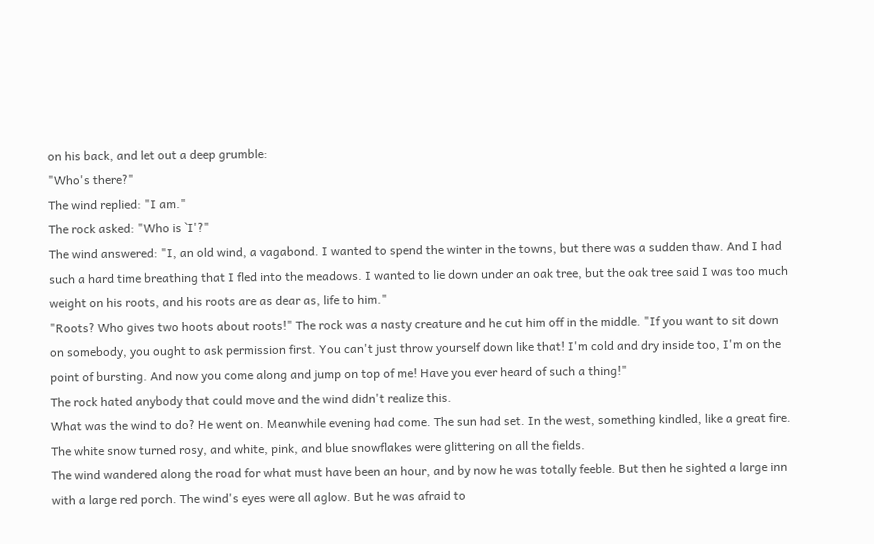on his back, and let out a deep grumble:
"Who's there?"
The wind replied: "I am."
The rock asked: "Who is `I'?"
The wind answered: "I, an old wind, a vagabond. I wanted to spend the winter in the towns, but there was a sudden thaw. And I had such a hard time breathing that I fled into the meadows. I wanted to lie down under an oak tree, but the oak tree said I was too much weight on his roots, and his roots are as dear as, life to him."
"Roots? Who gives two hoots about roots!" The rock was a nasty creature and he cut him off in the middle. "If you want to sit down on somebody, you ought to ask permission first. You can't just throw yourself down like that! I'm cold and dry inside too, I'm on the point of bursting. And now you come along and jump on top of me! Have you ever heard of such a thing!"
The rock hated anybody that could move and the wind didn't realize this.
What was the wind to do? He went on. Meanwhile evening had come. The sun had set. In the west, something kindled, like a great fire. The white snow turned rosy, and white, pink, and blue snowflakes were glittering on all the fields.
The wind wandered along the road for what must have been an hour, and by now he was totally feeble. But then he sighted a large inn with a large red porch. The wind's eyes were all aglow. But he was afraid to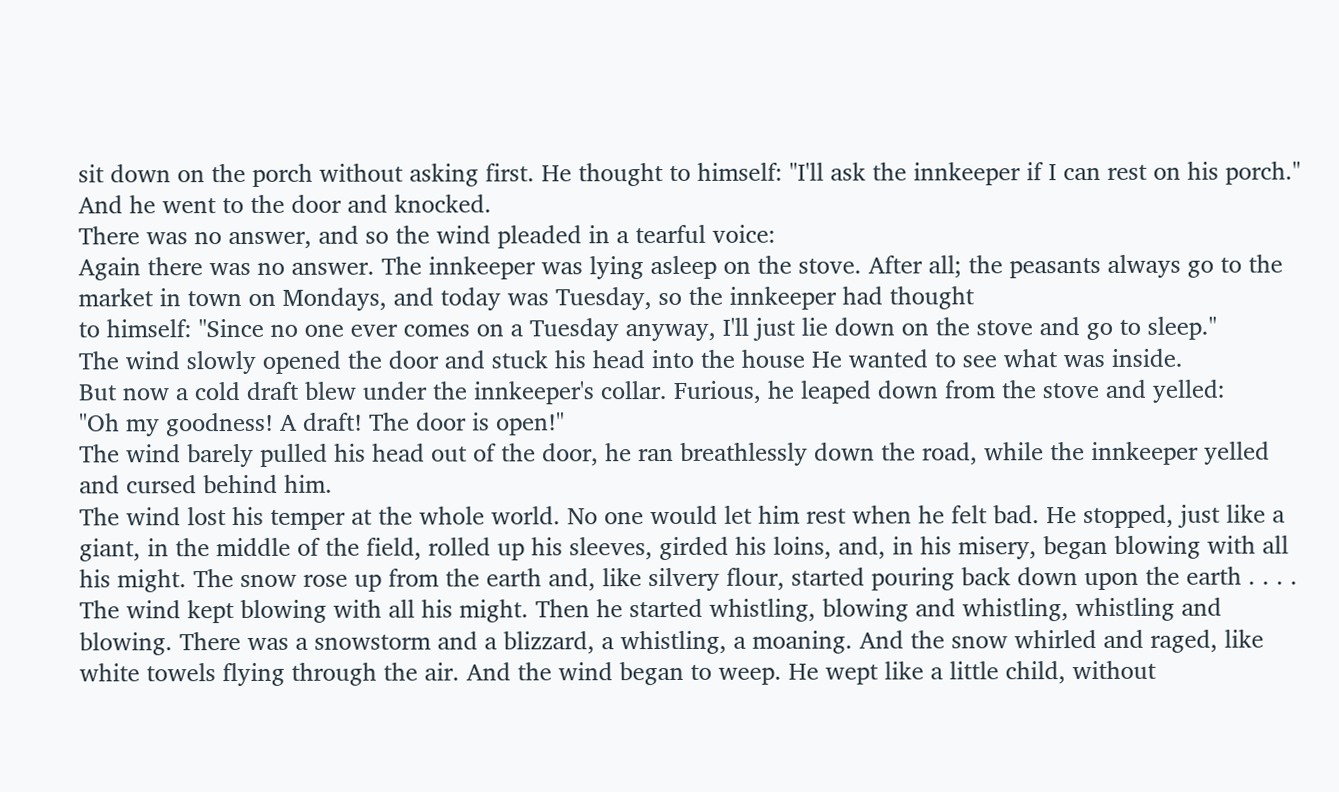sit down on the porch without asking first. He thought to himself: "I'll ask the innkeeper if I can rest on his porch." And he went to the door and knocked.
There was no answer, and so the wind pleaded in a tearful voice:
Again there was no answer. The innkeeper was lying asleep on the stove. After all; the peasants always go to the market in town on Mondays, and today was Tuesday, so the innkeeper had thought
to himself: "Since no one ever comes on a Tuesday anyway, I'll just lie down on the stove and go to sleep."
The wind slowly opened the door and stuck his head into the house He wanted to see what was inside.
But now a cold draft blew under the innkeeper's collar. Furious, he leaped down from the stove and yelled:
"Oh my goodness! A draft! The door is open!"
The wind barely pulled his head out of the door, he ran breathlessly down the road, while the innkeeper yelled and cursed behind him.
The wind lost his temper at the whole world. No one would let him rest when he felt bad. He stopped, just like a giant, in the middle of the field, rolled up his sleeves, girded his loins, and, in his misery, began blowing with all his might. The snow rose up from the earth and, like silvery flour, started pouring back down upon the earth . . . .
The wind kept blowing with all his might. Then he started whistling, blowing and whistling, whistling and blowing. There was a snowstorm and a blizzard, a whistling, a moaning. And the snow whirled and raged, like white towels flying through the air. And the wind began to weep. He wept like a little child, without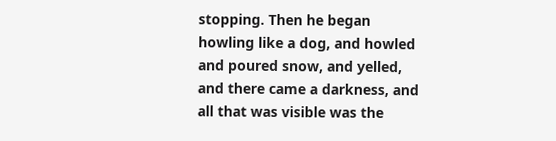stopping. Then he began howling like a dog, and howled and poured snow, and yelled, and there came a darkness, and all that was visible was the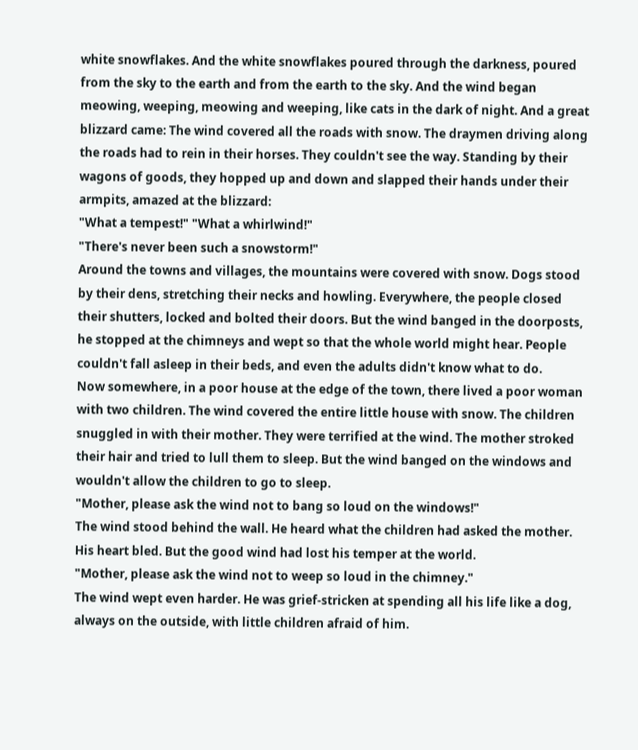white snowflakes. And the white snowflakes poured through the darkness, poured from the sky to the earth and from the earth to the sky. And the wind began meowing, weeping, meowing and weeping, like cats in the dark of night. And a great blizzard came: The wind covered all the roads with snow. The draymen driving along the roads had to rein in their horses. They couldn't see the way. Standing by their wagons of goods, they hopped up and down and slapped their hands under their armpits, amazed at the blizzard:
"What a tempest!" "What a whirlwind!"
"There's never been such a snowstorm!"
Around the towns and villages, the mountains were covered with snow. Dogs stood by their dens, stretching their necks and howling. Everywhere, the people closed their shutters, locked and bolted their doors. But the wind banged in the doorposts, he stopped at the chimneys and wept so that the whole world might hear. People couldn't fall asleep in their beds, and even the adults didn't know what to do.
Now somewhere, in a poor house at the edge of the town, there lived a poor woman with two children. The wind covered the entire little house with snow. The children snuggled in with their mother. They were terrified at the wind. The mother stroked their hair and tried to lull them to sleep. But the wind banged on the windows and wouldn't allow the children to go to sleep.
"Mother, please ask the wind not to bang so loud on the windows!"
The wind stood behind the wall. He heard what the children had asked the mother. His heart bled. But the good wind had lost his temper at the world.
"Mother, please ask the wind not to weep so loud in the chimney."
The wind wept even harder. He was grief-stricken at spending all his life like a dog, always on the outside, with little children afraid of him.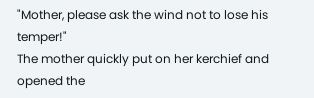"Mother, please ask the wind not to lose his temper!"
The mother quickly put on her kerchief and opened the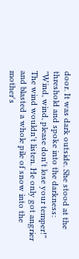door. It was dark outside. She stood at the threshold and spoke into the darkness:
"Wind, wind, please don't lose your temper!"
The wind wouldn't listen. He only got angrier and blasted a whole pile of snow into the mother's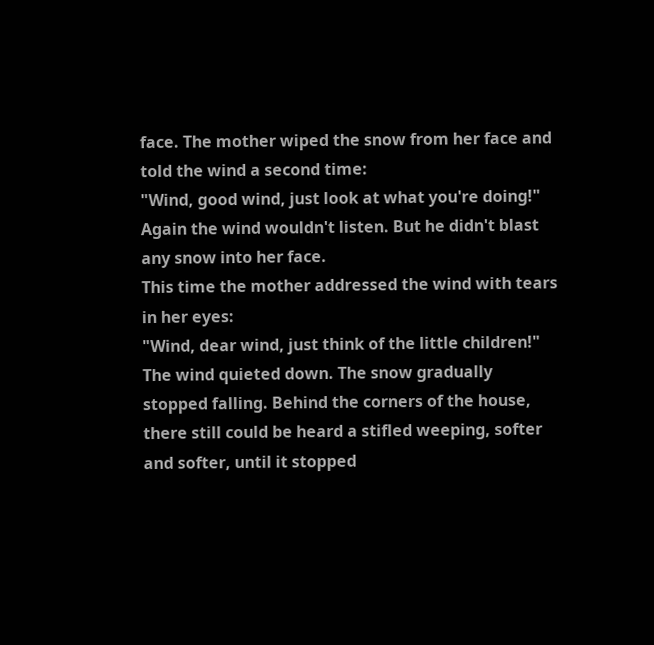face. The mother wiped the snow from her face and told the wind a second time:
"Wind, good wind, just look at what you're doing!"
Again the wind wouldn't listen. But he didn't blast any snow into her face.
This time the mother addressed the wind with tears in her eyes:
"Wind, dear wind, just think of the little children!"
The wind quieted down. The snow gradually stopped falling. Behind the corners of the house, there still could be heard a stifled weeping, softer and softer, until it stopped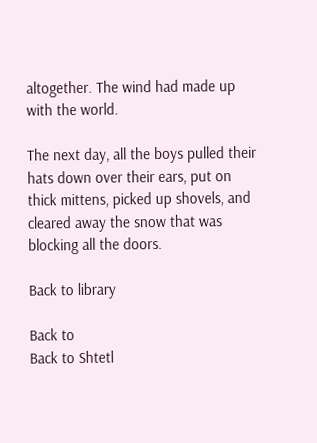altogether. The wind had made up with the world.

The next day, all the boys pulled their hats down over their ears, put on thick mittens, picked up shovels, and cleared away the snow that was blocking all the doors.

Back to library

Back to
Back to Shtetl